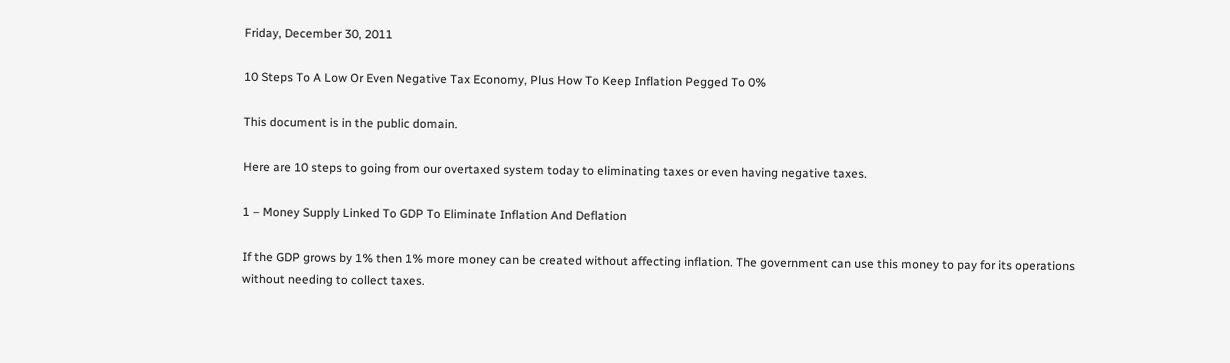Friday, December 30, 2011

10 Steps To A Low Or Even Negative Tax Economy, Plus How To Keep Inflation Pegged To 0%

This document is in the public domain.

Here are 10 steps to going from our overtaxed system today to eliminating taxes or even having negative taxes.

1 – Money Supply Linked To GDP To Eliminate Inflation And Deflation

If the GDP grows by 1% then 1% more money can be created without affecting inflation. The government can use this money to pay for its operations without needing to collect taxes.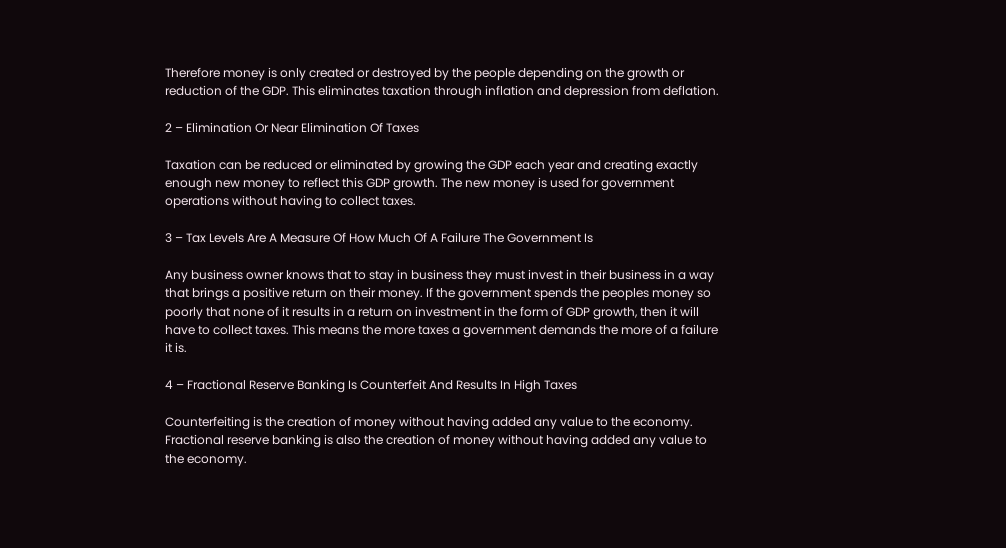Therefore money is only created or destroyed by the people depending on the growth or reduction of the GDP. This eliminates taxation through inflation and depression from deflation.

2 – Elimination Or Near Elimination Of Taxes

Taxation can be reduced or eliminated by growing the GDP each year and creating exactly enough new money to reflect this GDP growth. The new money is used for government operations without having to collect taxes.

3 – Tax Levels Are A Measure Of How Much Of A Failure The Government Is

Any business owner knows that to stay in business they must invest in their business in a way that brings a positive return on their money. If the government spends the peoples money so poorly that none of it results in a return on investment in the form of GDP growth, then it will have to collect taxes. This means the more taxes a government demands the more of a failure it is.

4 – Fractional Reserve Banking Is Counterfeit And Results In High Taxes

Counterfeiting is the creation of money without having added any value to the economy. Fractional reserve banking is also the creation of money without having added any value to the economy.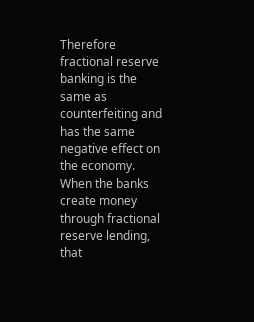Therefore fractional reserve banking is the same as counterfeiting and has the same negative effect on the economy. When the banks create money through fractional reserve lending, that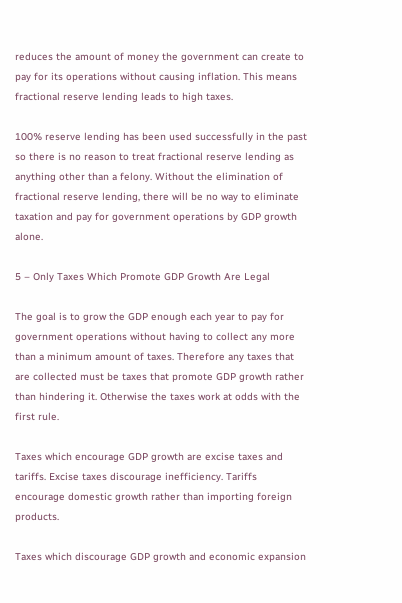reduces the amount of money the government can create to pay for its operations without causing inflation. This means fractional reserve lending leads to high taxes.

100% reserve lending has been used successfully in the past so there is no reason to treat fractional reserve lending as anything other than a felony. Without the elimination of fractional reserve lending, there will be no way to eliminate taxation and pay for government operations by GDP growth alone.

5 – Only Taxes Which Promote GDP Growth Are Legal

The goal is to grow the GDP enough each year to pay for government operations without having to collect any more than a minimum amount of taxes. Therefore any taxes that are collected must be taxes that promote GDP growth rather than hindering it. Otherwise the taxes work at odds with the first rule.

Taxes which encourage GDP growth are excise taxes and tariffs. Excise taxes discourage inefficiency. Tariffs encourage domestic growth rather than importing foreign products.

Taxes which discourage GDP growth and economic expansion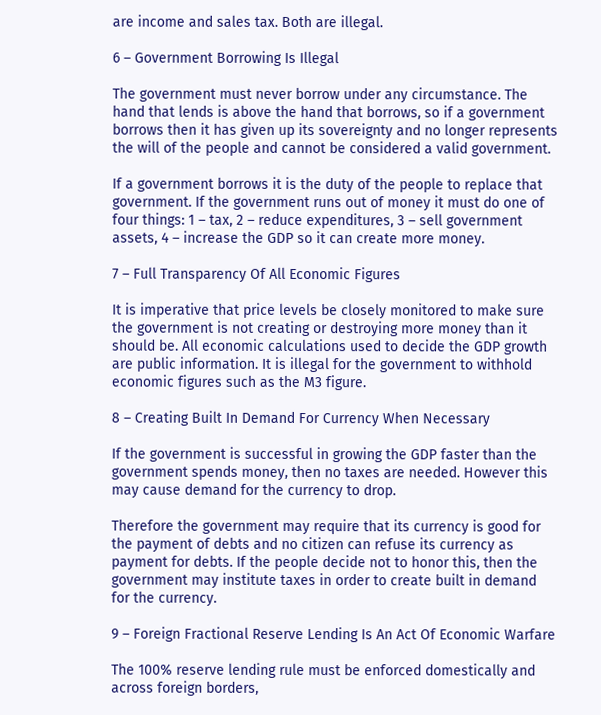are income and sales tax. Both are illegal.

6 – Government Borrowing Is Illegal

The government must never borrow under any circumstance. The hand that lends is above the hand that borrows, so if a government borrows then it has given up its sovereignty and no longer represents the will of the people and cannot be considered a valid government.

If a government borrows it is the duty of the people to replace that government. If the government runs out of money it must do one of four things: 1 – tax, 2 – reduce expenditures, 3 – sell government assets, 4 – increase the GDP so it can create more money.

7 – Full Transparency Of All Economic Figures

It is imperative that price levels be closely monitored to make sure the government is not creating or destroying more money than it should be. All economic calculations used to decide the GDP growth are public information. It is illegal for the government to withhold economic figures such as the M3 figure.

8 – Creating Built In Demand For Currency When Necessary

If the government is successful in growing the GDP faster than the government spends money, then no taxes are needed. However this may cause demand for the currency to drop.

Therefore the government may require that its currency is good for the payment of debts and no citizen can refuse its currency as payment for debts. If the people decide not to honor this, then the government may institute taxes in order to create built in demand for the currency.

9 – Foreign Fractional Reserve Lending Is An Act Of Economic Warfare

The 100% reserve lending rule must be enforced domestically and across foreign borders,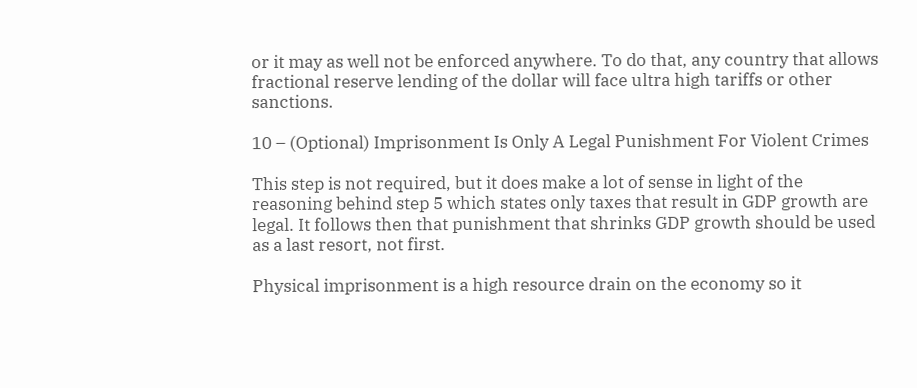or it may as well not be enforced anywhere. To do that, any country that allows fractional reserve lending of the dollar will face ultra high tariffs or other sanctions.

10 – (Optional) Imprisonment Is Only A Legal Punishment For Violent Crimes

This step is not required, but it does make a lot of sense in light of the reasoning behind step 5 which states only taxes that result in GDP growth are legal. It follows then that punishment that shrinks GDP growth should be used as a last resort, not first.

Physical imprisonment is a high resource drain on the economy so it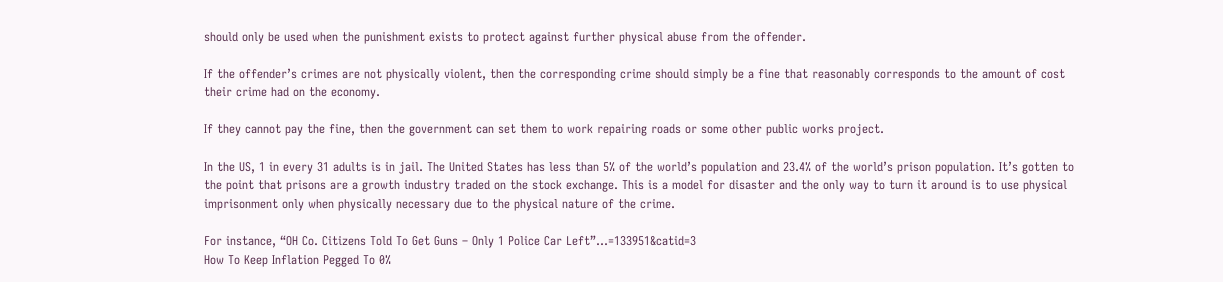should only be used when the punishment exists to protect against further physical abuse from the offender.

If the offender’s crimes are not physically violent, then the corresponding crime should simply be a fine that reasonably corresponds to the amount of cost their crime had on the economy.

If they cannot pay the fine, then the government can set them to work repairing roads or some other public works project.

In the US, 1 in every 31 adults is in jail. The United States has less than 5% of the world’s population and 23.4% of the world’s prison population. It’s gotten to the point that prisons are a growth industry traded on the stock exchange. This is a model for disaster and the only way to turn it around is to use physical imprisonment only when physically necessary due to the physical nature of the crime.

For instance, “OH Co. Citizens Told To Get Guns – Only 1 Police Car Left”…=133951&catid=3
How To Keep Inflation Pegged To 0%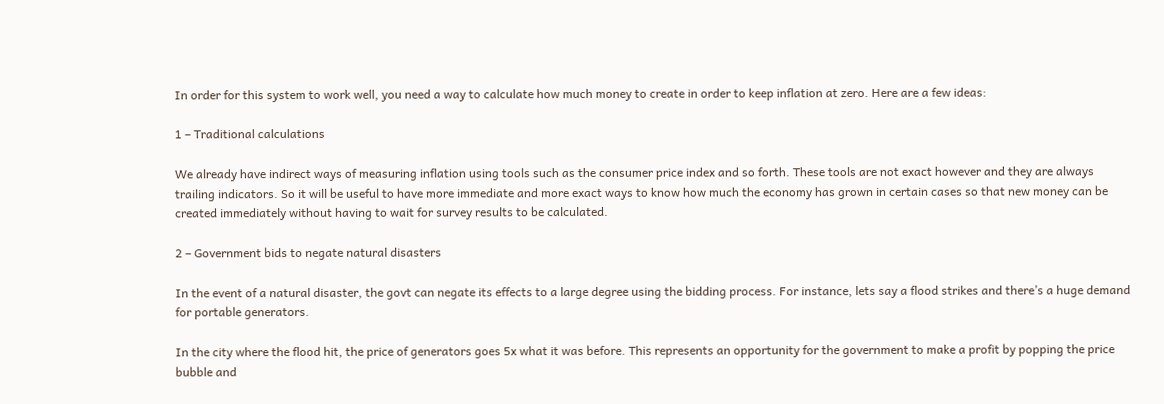In order for this system to work well, you need a way to calculate how much money to create in order to keep inflation at zero. Here are a few ideas:

1 – Traditional calculations

We already have indirect ways of measuring inflation using tools such as the consumer price index and so forth. These tools are not exact however and they are always trailing indicators. So it will be useful to have more immediate and more exact ways to know how much the economy has grown in certain cases so that new money can be created immediately without having to wait for survey results to be calculated.

2 – Government bids to negate natural disasters

In the event of a natural disaster, the govt can negate its effects to a large degree using the bidding process. For instance, lets say a flood strikes and there’s a huge demand for portable generators.

In the city where the flood hit, the price of generators goes 5x what it was before. This represents an opportunity for the government to make a profit by popping the price bubble and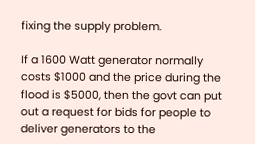fixing the supply problem.

If a 1600 Watt generator normally costs $1000 and the price during the flood is $5000, then the govt can put out a request for bids for people to deliver generators to the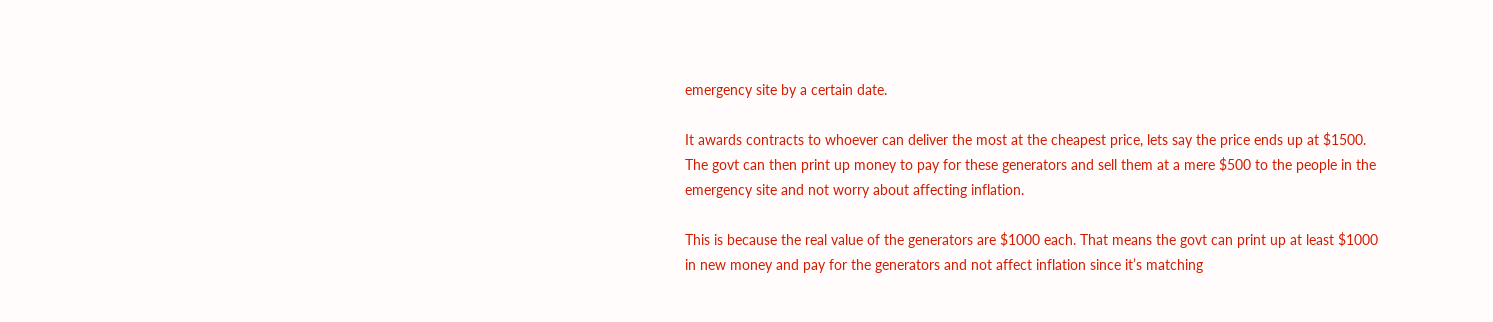emergency site by a certain date.

It awards contracts to whoever can deliver the most at the cheapest price, lets say the price ends up at $1500. The govt can then print up money to pay for these generators and sell them at a mere $500 to the people in the emergency site and not worry about affecting inflation.

This is because the real value of the generators are $1000 each. That means the govt can print up at least $1000 in new money and pay for the generators and not affect inflation since it’s matching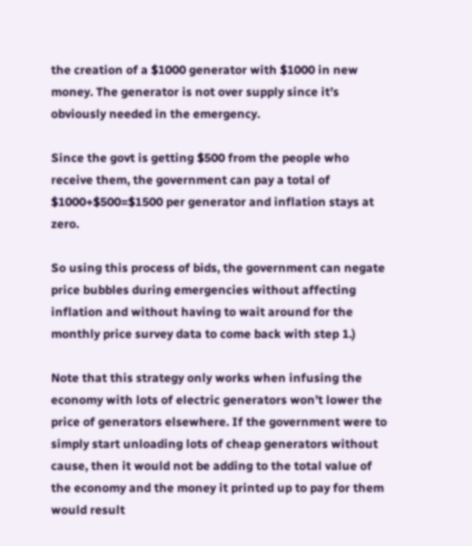the creation of a $1000 generator with $1000 in new money. The generator is not over supply since it’s obviously needed in the emergency.

Since the govt is getting $500 from the people who receive them, the government can pay a total of $1000+$500=$1500 per generator and inflation stays at zero.

So using this process of bids, the government can negate price bubbles during emergencies without affecting inflation and without having to wait around for the monthly price survey data to come back with step 1.)

Note that this strategy only works when infusing the economy with lots of electric generators won’t lower the price of generators elsewhere. If the government were to simply start unloading lots of cheap generators without cause, then it would not be adding to the total value of the economy and the money it printed up to pay for them would result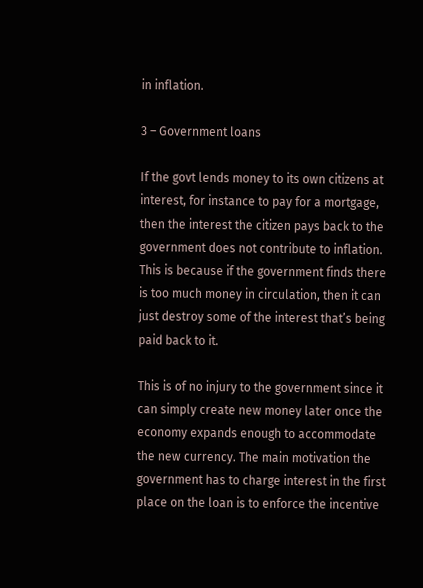in inflation.

3 – Government loans

If the govt lends money to its own citizens at interest, for instance to pay for a mortgage, then the interest the citizen pays back to the government does not contribute to inflation. This is because if the government finds there is too much money in circulation, then it can just destroy some of the interest that’s being paid back to it.

This is of no injury to the government since it can simply create new money later once the economy expands enough to accommodate the new currency. The main motivation the government has to charge interest in the first place on the loan is to enforce the incentive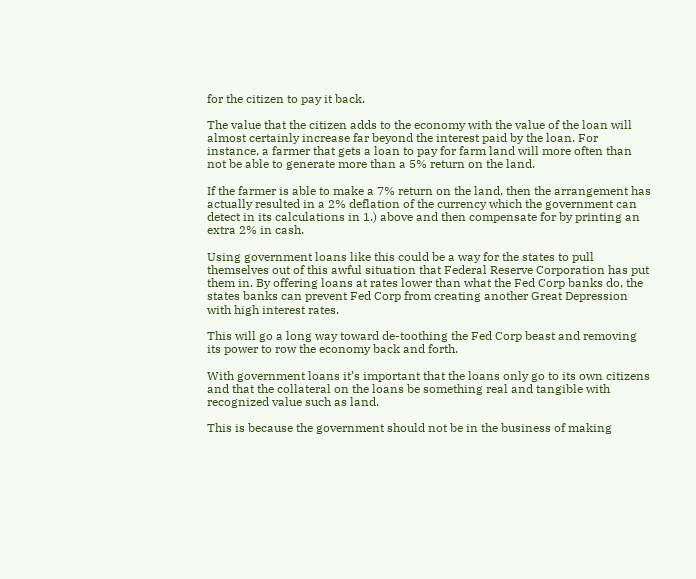for the citizen to pay it back.

The value that the citizen adds to the economy with the value of the loan will almost certainly increase far beyond the interest paid by the loan. For instance, a farmer that gets a loan to pay for farm land will more often than not be able to generate more than a 5% return on the land.

If the farmer is able to make a 7% return on the land, then the arrangement has actually resulted in a 2% deflation of the currency which the government can detect in its calculations in 1.) above and then compensate for by printing an extra 2% in cash.

Using government loans like this could be a way for the states to pull themselves out of this awful situation that Federal Reserve Corporation has put them in. By offering loans at rates lower than what the Fed Corp banks do, the states banks can prevent Fed Corp from creating another Great Depression with high interest rates.

This will go a long way toward de-toothing the Fed Corp beast and removing its power to row the economy back and forth.

With government loans it’s important that the loans only go to its own citizens and that the collateral on the loans be something real and tangible with recognized value such as land.

This is because the government should not be in the business of making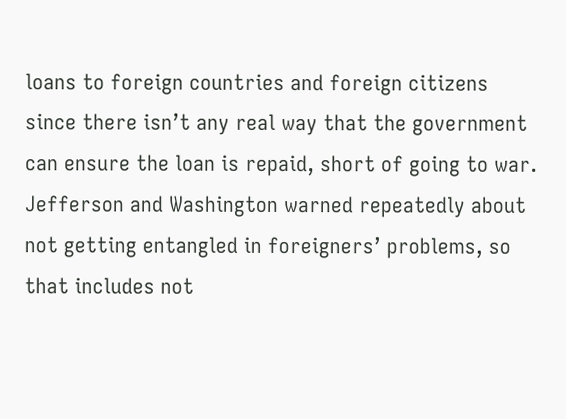loans to foreign countries and foreign citizens since there isn’t any real way that the government can ensure the loan is repaid, short of going to war. Jefferson and Washington warned repeatedly about not getting entangled in foreigners’ problems, so that includes not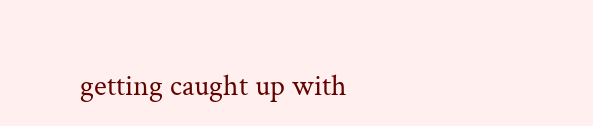getting caught up with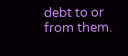debt to or from them.